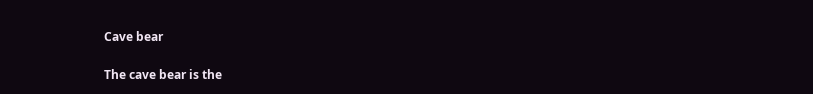Cave bear

The cave bear is the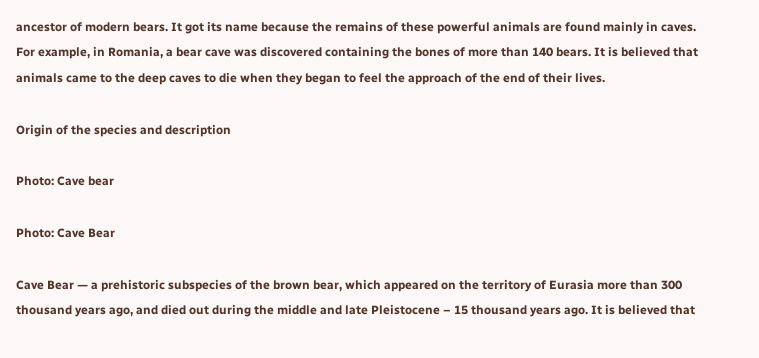ancestor of modern bears. It got its name because the remains of these powerful animals are found mainly in caves. For example, in Romania, a bear cave was discovered containing the bones of more than 140 bears. It is believed that animals came to the deep caves to die when they began to feel the approach of the end of their lives.

Origin of the species and description

Photo: Cave bear

Photo: Cave Bear

Cave Bear — a prehistoric subspecies of the brown bear, which appeared on the territory of Eurasia more than 300 thousand years ago, and died out during the middle and late Pleistocene – 15 thousand years ago. It is believed that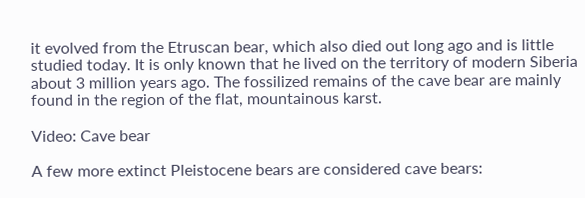it evolved from the Etruscan bear, which also died out long ago and is little studied today. It is only known that he lived on the territory of modern Siberia about 3 million years ago. The fossilized remains of the cave bear are mainly found in the region of the flat, mountainous karst.

Video: Cave bear

A few more extinct Pleistocene bears are considered cave bears: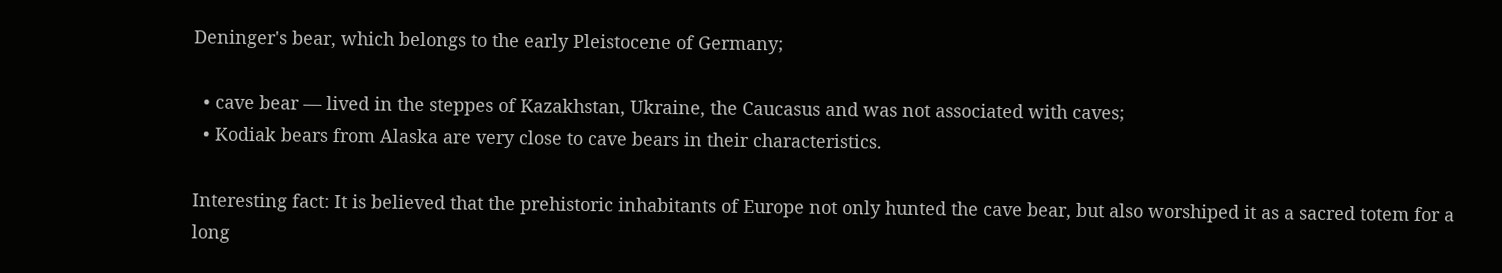Deninger's bear, which belongs to the early Pleistocene of Germany;

  • cave bear — lived in the steppes of Kazakhstan, Ukraine, the Caucasus and was not associated with caves;
  • Kodiak bears from Alaska are very close to cave bears in their characteristics.

Interesting fact: It is believed that the prehistoric inhabitants of Europe not only hunted the cave bear, but also worshiped it as a sacred totem for a long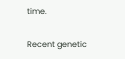time.

Recent genetic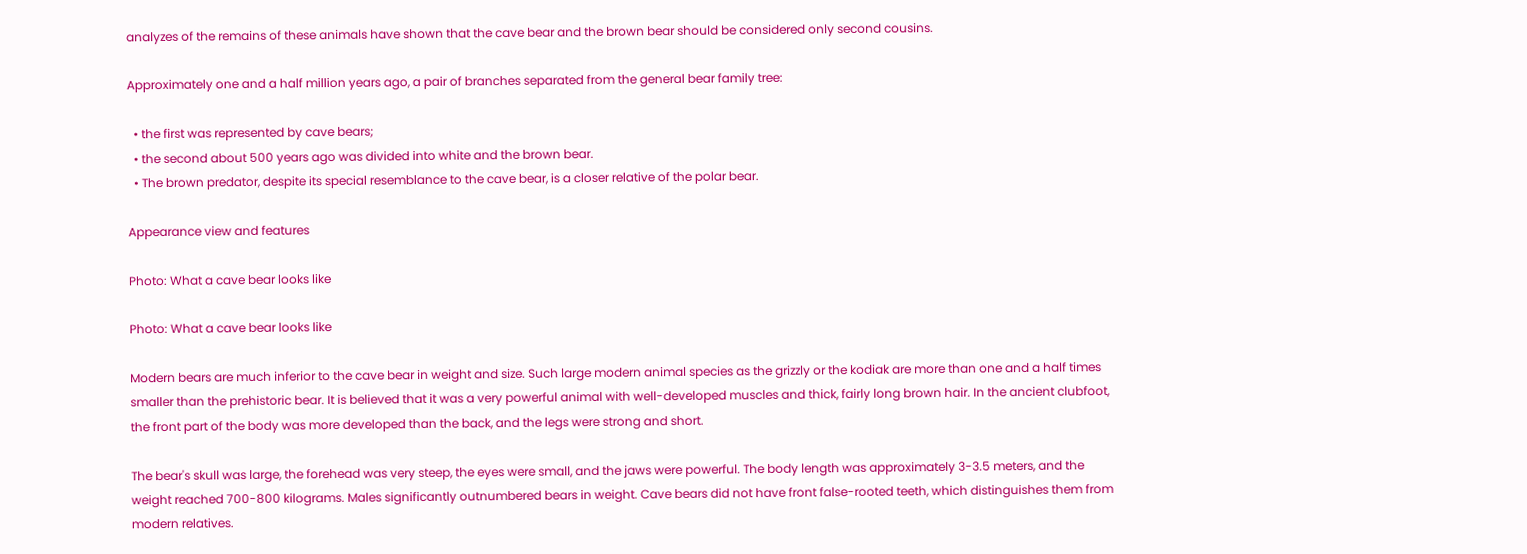analyzes of the remains of these animals have shown that the cave bear and the brown bear should be considered only second cousins.

Approximately one and a half million years ago, a pair of branches separated from the general bear family tree:

  • the first was represented by cave bears;
  • the second about 500 years ago was divided into white and the brown bear.
  • The brown predator, despite its special resemblance to the cave bear, is a closer relative of the polar bear.

Appearance view and features

Photo: What a cave bear looks like

Photo: What a cave bear looks like

Modern bears are much inferior to the cave bear in weight and size. Such large modern animal species as the grizzly or the kodiak are more than one and a half times smaller than the prehistoric bear. It is believed that it was a very powerful animal with well-developed muscles and thick, fairly long brown hair. In the ancient clubfoot, the front part of the body was more developed than the back, and the legs were strong and short.

The bear's skull was large, the forehead was very steep, the eyes were small, and the jaws were powerful. The body length was approximately 3-3.5 meters, and the weight reached 700-800 kilograms. Males significantly outnumbered bears in weight. Cave bears did not have front false-rooted teeth, which distinguishes them from modern relatives.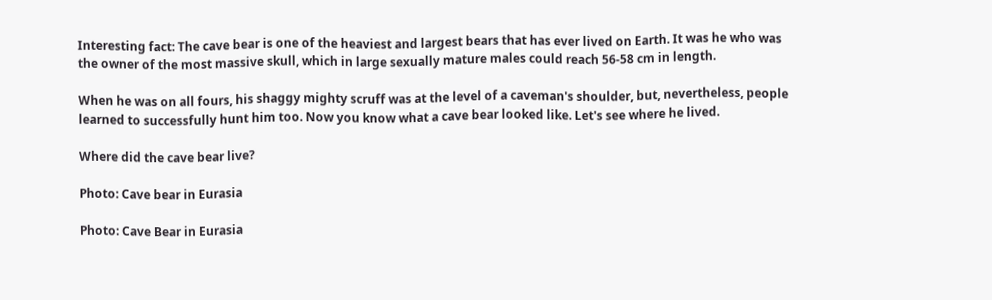Interesting fact: The cave bear is one of the heaviest and largest bears that has ever lived on Earth. It was he who was the owner of the most massive skull, which in large sexually mature males could reach 56-58 cm in length.

When he was on all fours, his shaggy mighty scruff was at the level of a caveman's shoulder, but, nevertheless, people learned to successfully hunt him too. Now you know what a cave bear looked like. Let's see where he lived.

Where did the cave bear live?

Photo: Cave bear in Eurasia

Photo: Cave Bear in Eurasia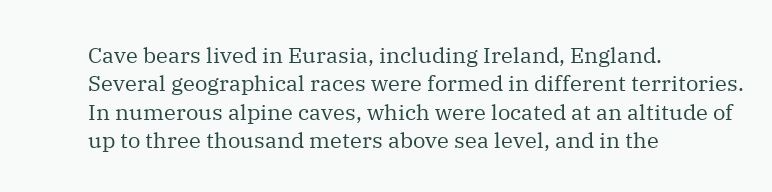Cave bears lived in Eurasia, including Ireland, England. Several geographical races were formed in different territories. In numerous alpine caves, which were located at an altitude of up to three thousand meters above sea level, and in the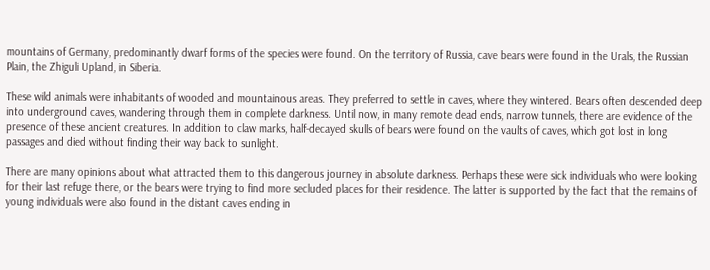mountains of Germany, predominantly dwarf forms of the species were found. On the territory of Russia, cave bears were found in the Urals, the Russian Plain, the Zhiguli Upland, in Siberia.

These wild animals were inhabitants of wooded and mountainous areas. They preferred to settle in caves, where they wintered. Bears often descended deep into underground caves, wandering through them in complete darkness. Until now, in many remote dead ends, narrow tunnels, there are evidence of the presence of these ancient creatures. In addition to claw marks, half-decayed skulls of bears were found on the vaults of caves, which got lost in long passages and died without finding their way back to sunlight.

There are many opinions about what attracted them to this dangerous journey in absolute darkness. Perhaps these were sick individuals who were looking for their last refuge there, or the bears were trying to find more secluded places for their residence. The latter is supported by the fact that the remains of young individuals were also found in the distant caves ending in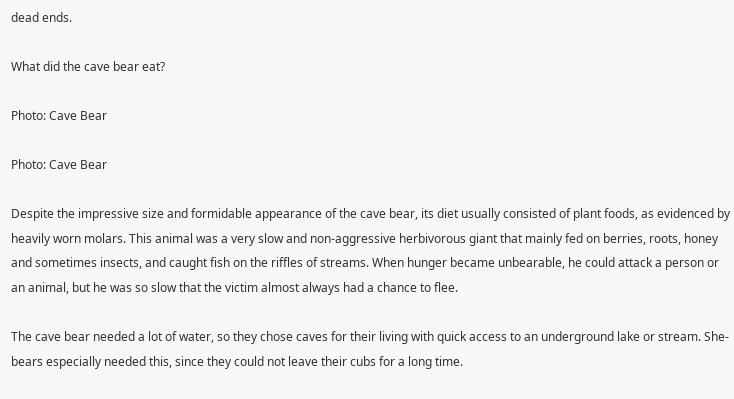dead ends.

What did the cave bear eat?

Photo: Cave Bear

Photo: Cave Bear

Despite the impressive size and formidable appearance of the cave bear, its diet usually consisted of plant foods, as evidenced by heavily worn molars. This animal was a very slow and non-aggressive herbivorous giant that mainly fed on berries, roots, honey and sometimes insects, and caught fish on the riffles of streams. When hunger became unbearable, he could attack a person or an animal, but he was so slow that the victim almost always had a chance to flee.

The cave bear needed a lot of water, so they chose caves for their living with quick access to an underground lake or stream. She-bears especially needed this, since they could not leave their cubs for a long time.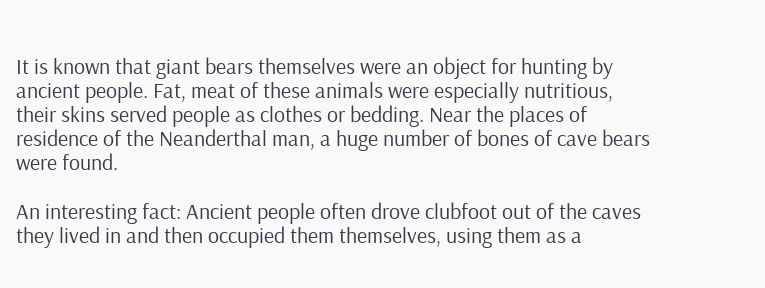It is known that giant bears themselves were an object for hunting by ancient people. Fat, meat of these animals were especially nutritious, their skins served people as clothes or bedding. Near the places of residence of the Neanderthal man, a huge number of bones of cave bears were found.

An interesting fact: Ancient people often drove clubfoot out of the caves they lived in and then occupied them themselves, using them as a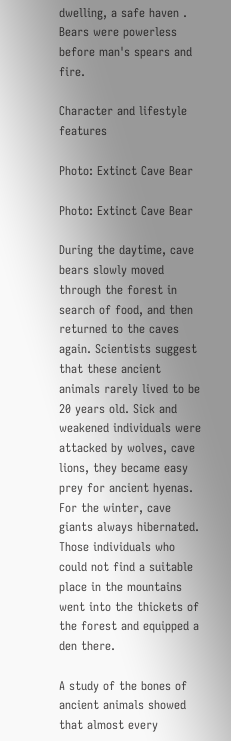dwelling, a safe haven . Bears were powerless before man's spears and fire.

Character and lifestyle features

Photo: Extinct Cave Bear

Photo: Extinct Cave Bear

During the daytime, cave bears slowly moved through the forest in search of food, and then returned to the caves again. Scientists suggest that these ancient animals rarely lived to be 20 years old. Sick and weakened individuals were attacked by wolves, cave lions, they became easy prey for ancient hyenas. For the winter, cave giants always hibernated. Those individuals who could not find a suitable place in the mountains went into the thickets of the forest and equipped a den there.

A study of the bones of ancient animals showed that almost every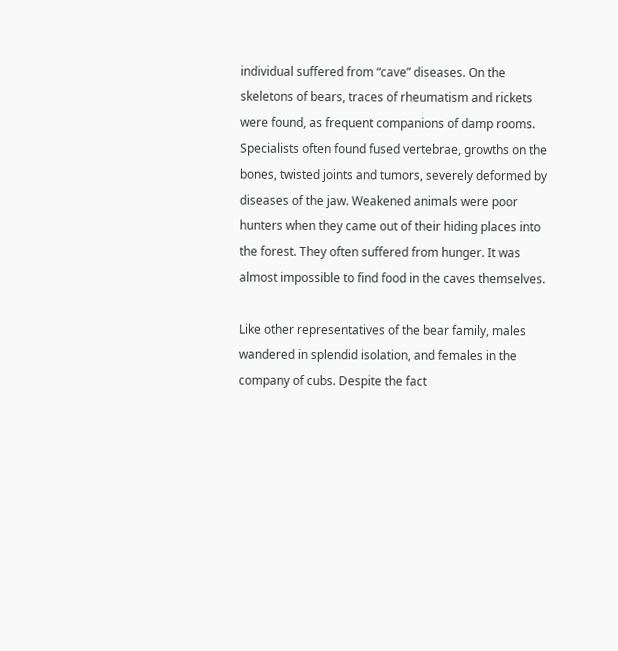individual suffered from “cave” diseases. On the skeletons of bears, traces of rheumatism and rickets were found, as frequent companions of damp rooms. Specialists often found fused vertebrae, growths on the bones, twisted joints and tumors, severely deformed by diseases of the jaw. Weakened animals were poor hunters when they came out of their hiding places into the forest. They often suffered from hunger. It was almost impossible to find food in the caves themselves.

Like other representatives of the bear family, males wandered in splendid isolation, and females in the company of cubs. Despite the fact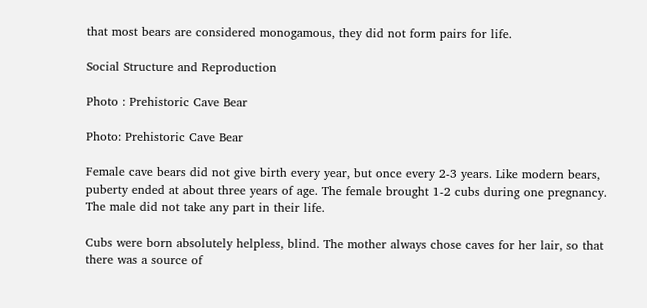that most bears are considered monogamous, they did not form pairs for life.

Social Structure and Reproduction

Photo : Prehistoric Cave Bear

Photo: Prehistoric Cave Bear

Female cave bears did not give birth every year, but once every 2-3 years. Like modern bears, puberty ended at about three years of age. The female brought 1-2 cubs during one pregnancy. The male did not take any part in their life.

Cubs were born absolutely helpless, blind. The mother always chose caves for her lair, so that there was a source of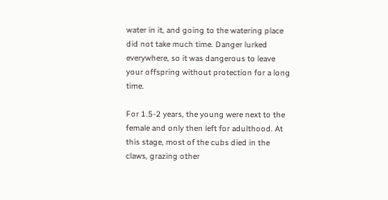water in it, and going to the watering place did not take much time. Danger lurked everywhere, so it was dangerous to leave your offspring without protection for a long time.

For 1.5-2 years, the young were next to the female and only then left for adulthood. At this stage, most of the cubs died in the claws, grazing other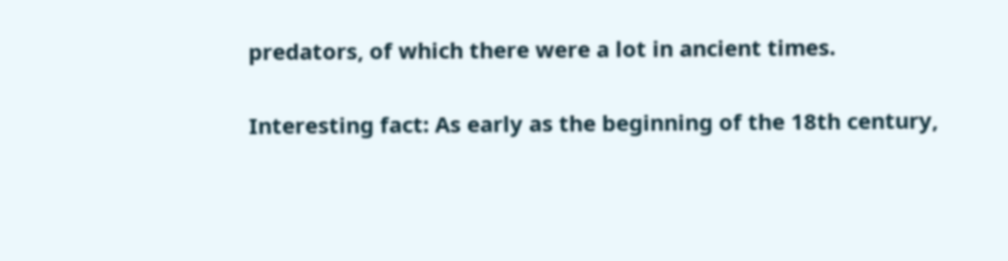predators, of which there were a lot in ancient times.

Interesting fact: As early as the beginning of the 18th century,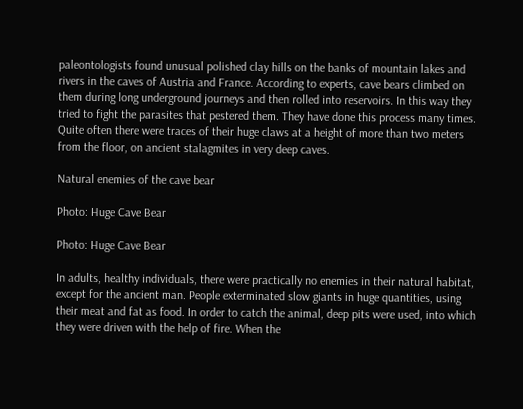paleontologists found unusual polished clay hills on the banks of mountain lakes and rivers in the caves of Austria and France. According to experts, cave bears climbed on them during long underground journeys and then rolled into reservoirs. In this way they tried to fight the parasites that pestered them. They have done this process many times. Quite often there were traces of their huge claws at a height of more than two meters from the floor, on ancient stalagmites in very deep caves.

Natural enemies of the cave bear

Photo: Huge Cave Bear

Photo: Huge Cave Bear

In adults, healthy individuals, there were practically no enemies in their natural habitat, except for the ancient man. People exterminated slow giants in huge quantities, using their meat and fat as food. In order to catch the animal, deep pits were used, into which they were driven with the help of fire. When the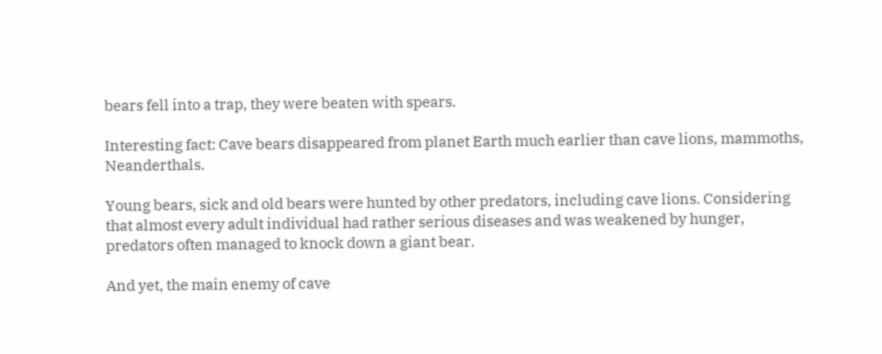bears fell into a trap, they were beaten with spears.

Interesting fact: Cave bears disappeared from planet Earth much earlier than cave lions, mammoths, Neanderthals.

Young bears, sick and old bears were hunted by other predators, including cave lions. Considering that almost every adult individual had rather serious diseases and was weakened by hunger, predators often managed to knock down a giant bear.

And yet, the main enemy of cave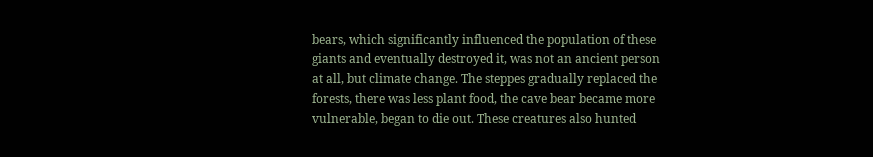bears, which significantly influenced the population of these giants and eventually destroyed it, was not an ancient person at all, but climate change. The steppes gradually replaced the forests, there was less plant food, the cave bear became more vulnerable, began to die out. These creatures also hunted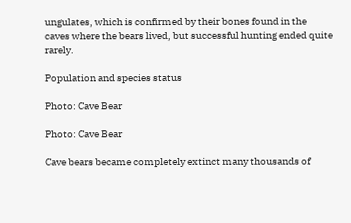ungulates, which is confirmed by their bones found in the caves where the bears lived, but successful hunting ended quite rarely.

Population and species status

Photo: Cave Bear

Photo: Cave Bear

Cave bears became completely extinct many thousands of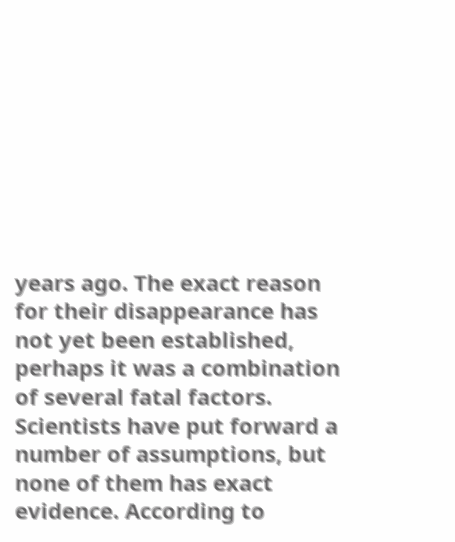years ago. The exact reason for their disappearance has not yet been established, perhaps it was a combination of several fatal factors. Scientists have put forward a number of assumptions, but none of them has exact evidence. According to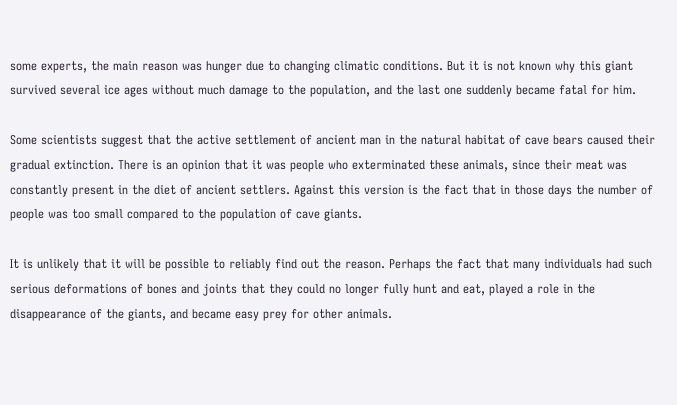some experts, the main reason was hunger due to changing climatic conditions. But it is not known why this giant survived several ice ages without much damage to the population, and the last one suddenly became fatal for him.

Some scientists suggest that the active settlement of ancient man in the natural habitat of cave bears caused their gradual extinction. There is an opinion that it was people who exterminated these animals, since their meat was constantly present in the diet of ancient settlers. Against this version is the fact that in those days the number of people was too small compared to the population of cave giants.

It is unlikely that it will be possible to reliably find out the reason. Perhaps the fact that many individuals had such serious deformations of bones and joints that they could no longer fully hunt and eat, played a role in the disappearance of the giants, and became easy prey for other animals.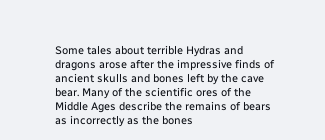Some tales about terrible Hydras and dragons arose after the impressive finds of ancient skulls and bones left by the cave bear. Many of the scientific ores of the Middle Ages describe the remains of bears as incorrectly as the bones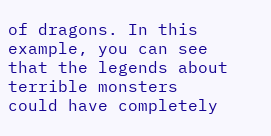of dragons. In this example, you can see that the legends about terrible monsters could have completely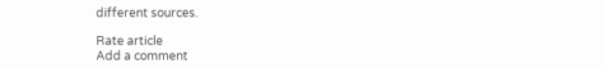different sources.

Rate article
Add a comment